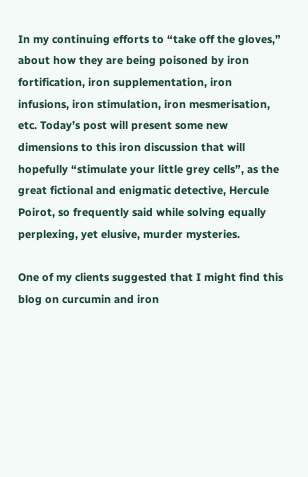In my continuing efforts to “take off the gloves,” about how they are being poisoned by iron fortification, iron supplementation, iron infusions, iron stimulation, iron mesmerisation, etc. Today’s post will present some new dimensions to this iron discussion that will hopefully “stimulate your little grey cells”, as the great fictional and enigmatic detective, Hercule Poirot, so frequently said while solving equally perplexing, yet elusive, murder mysteries.

One of my clients suggested that I might find this blog on curcumin and iron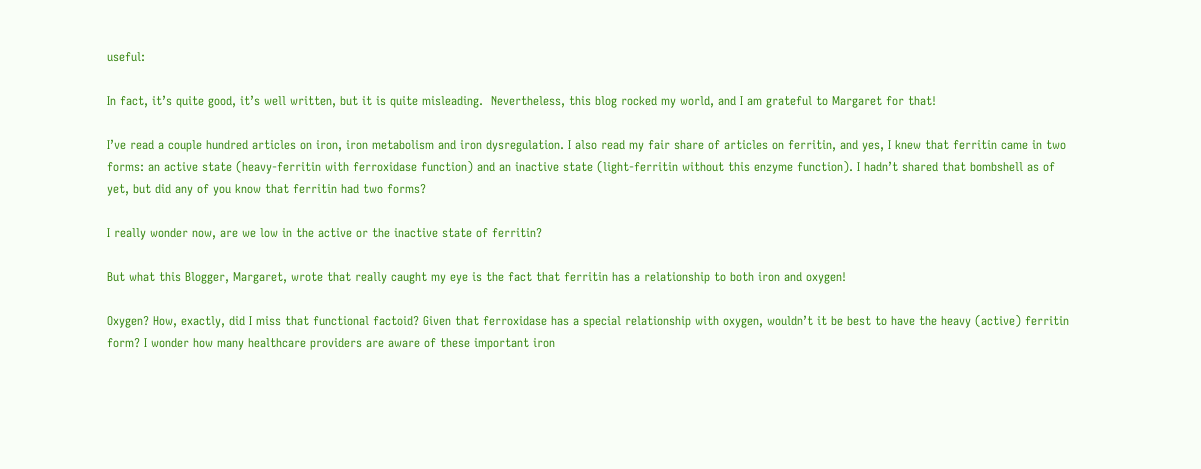useful:

In fact, it’s quite good, it’s well written, but it is quite misleading.  Nevertheless, this blog rocked my world, and I am grateful to Margaret for that!

I’ve read a couple hundred articles on iron, iron metabolism and iron dysregulation. I also read my fair share of articles on ferritin, and yes, I knew that ferritin came in two forms: an active state (heavy-ferritin with ferroxidase function) and an inactive state (light-ferritin without this enzyme function). I hadn’t shared that bombshell as of yet, but did any of you know that ferritin had two forms?

I really wonder now, are we low in the active or the inactive state of ferritin?

But what this Blogger, Margaret, wrote that really caught my eye is the fact that ferritin has a relationship to both iron and oxygen!

Oxygen? How, exactly, did I miss that functional factoid? Given that ferroxidase has a special relationship with oxygen, wouldn’t it be best to have the heavy (active) ferritin form? I wonder how many healthcare providers are aware of these important iron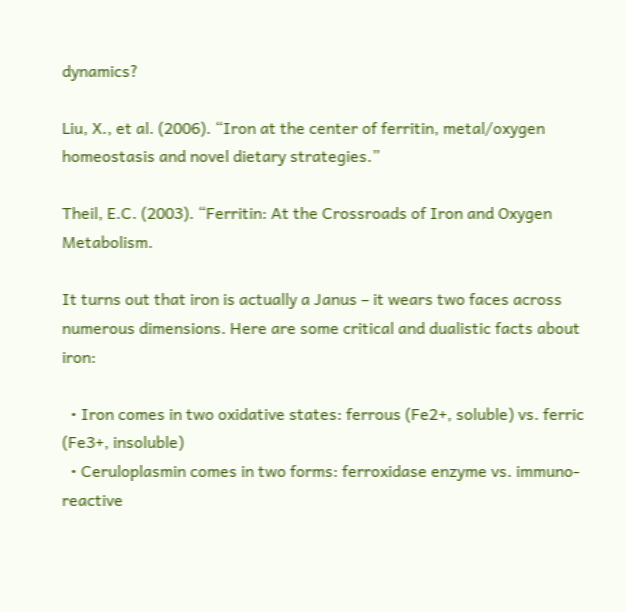dynamics?

Liu, X., et al. (2006). “Iron at the center of ferritin, metal/oxygen homeostasis and novel dietary strategies.”

Theil, E.C. (2003). “Ferritin: At the Crossroads of Iron and Oxygen Metabolism.

It turns out that iron is actually a Janus – it wears two faces across numerous dimensions. Here are some critical and dualistic facts about iron:

  • Iron comes in two oxidative states: ferrous (Fe2+, soluble) vs. ferric (Fe3+, insoluble)
  • Ceruloplasmin comes in two forms: ferroxidase enzyme vs. immuno-reactive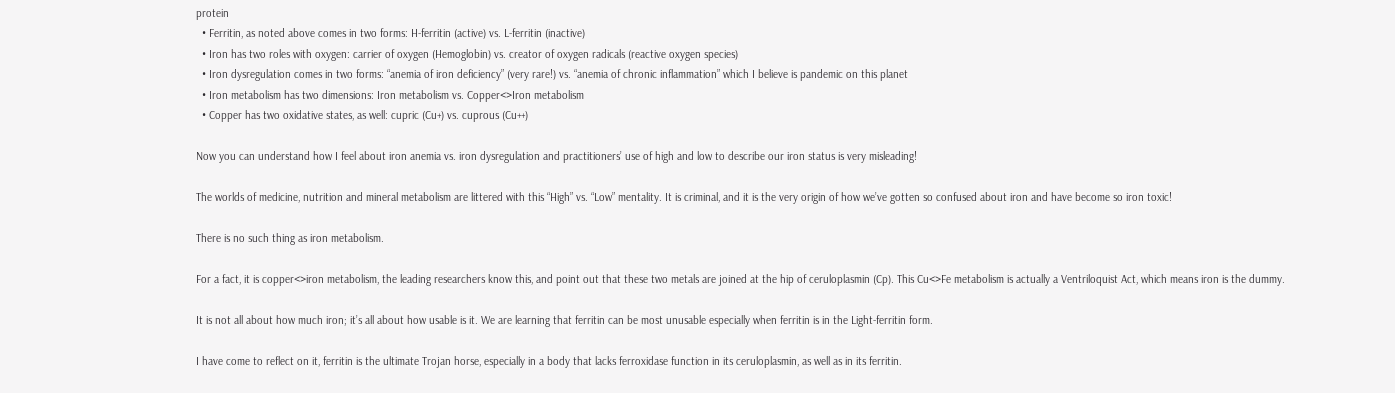protein
  • Ferritin, as noted above comes in two forms: H-ferritin (active) vs. L-ferritin (inactive)
  • Iron has two roles with oxygen: carrier of oxygen (Hemoglobin) vs. creator of oxygen radicals (reactive oxygen species)
  • Iron dysregulation comes in two forms: “anemia of iron deficiency” (very rare!) vs. “anemia of chronic inflammation” which I believe is pandemic on this planet
  • Iron metabolism has two dimensions: Iron metabolism vs. Copper<>Iron metabolism
  • Copper has two oxidative states, as well: cupric (Cu+) vs. cuprous (Cu++)

Now you can understand how I feel about iron anemia vs. iron dysregulation and practitioners’ use of high and low to describe our iron status is very misleading!

The worlds of medicine, nutrition and mineral metabolism are littered with this “High” vs. “Low” mentality. It is criminal, and it is the very origin of how we’ve gotten so confused about iron and have become so iron toxic!

There is no such thing as iron metabolism.

For a fact, it is copper<>iron metabolism, the leading researchers know this, and point out that these two metals are joined at the hip of ceruloplasmin (Cp). This Cu<>Fe metabolism is actually a Ventriloquist Act, which means iron is the dummy.

It is not all about how much iron; it’s all about how usable is it. We are learning that ferritin can be most unusable especially when ferritin is in the Light-ferritin form.

I have come to reflect on it, ferritin is the ultimate Trojan horse, especially in a body that lacks ferroxidase function in its ceruloplasmin, as well as in its ferritin.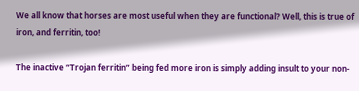We all know that horses are most useful when they are functional? Well, this is true of iron, and ferritin, too!

The inactive “Trojan ferritin” being fed more iron is simply adding insult to your non-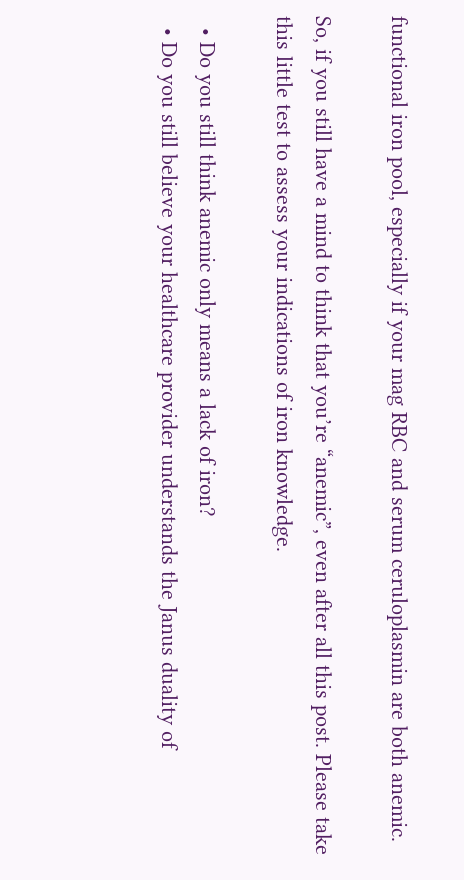functional iron pool, especially if your mag RBC and serum ceruloplasmin are both anemic.

So, if you still have a mind to think that you’re “anemic”, even after all this post. Please take this little test to assess your indications of iron knowledge.

  • Do you still think anemic only means a lack of iron?
  • Do you still believe your healthcare provider understands the Janus duality of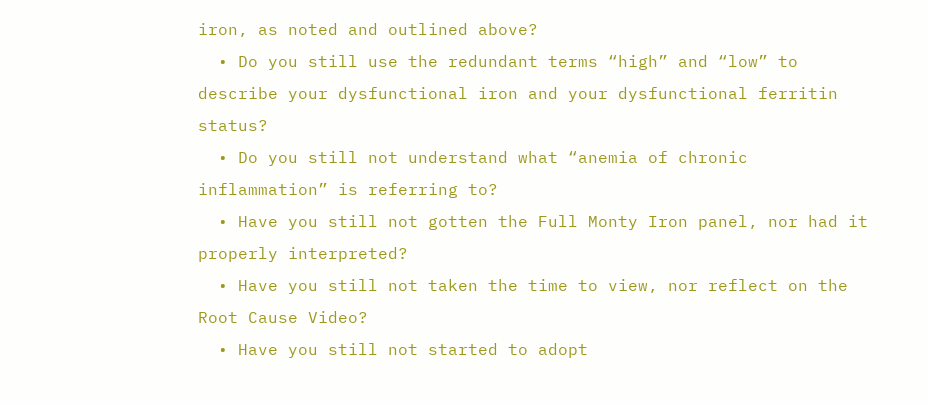iron, as noted and outlined above?
  • Do you still use the redundant terms “high” and “low” to describe your dysfunctional iron and your dysfunctional ferritin status?
  • Do you still not understand what “anemia of chronic inflammation” is referring to?
  • Have you still not gotten the Full Monty Iron panel, nor had it properly interpreted?
  • Have you still not taken the time to view, nor reflect on the Root Cause Video?
  • Have you still not started to adopt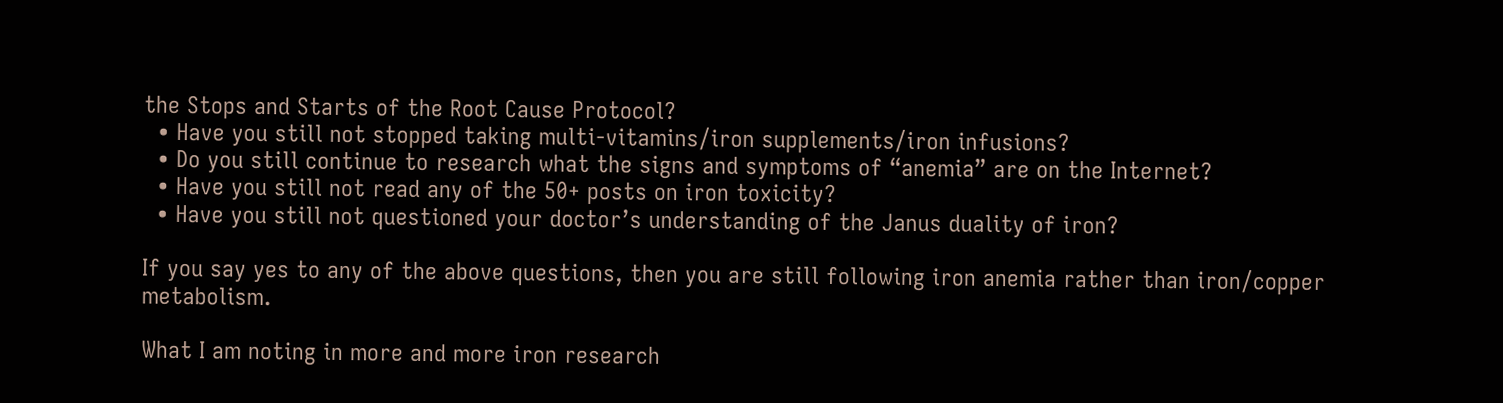the Stops and Starts of the Root Cause Protocol?
  • Have you still not stopped taking multi-vitamins/iron supplements/iron infusions?
  • Do you still continue to research what the signs and symptoms of “anemia” are on the Internet?
  • Have you still not read any of the 50+ posts on iron toxicity?
  • Have you still not questioned your doctor’s understanding of the Janus duality of iron?

If you say yes to any of the above questions, then you are still following iron anemia rather than iron/copper metabolism.

What I am noting in more and more iron research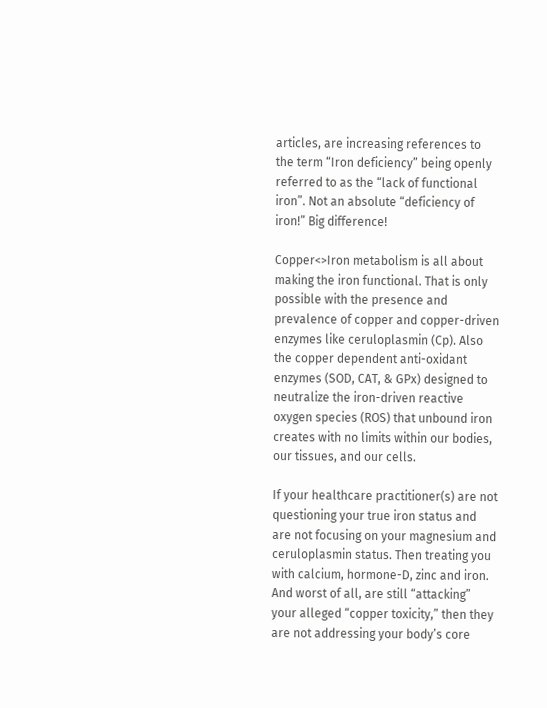articles, are increasing references to the term “Iron deficiency” being openly referred to as the “lack of functional iron”. Not an absolute “deficiency of iron!” Big difference!

Copper<>Iron metabolism is all about making the iron functional. That is only possible with the presence and prevalence of copper and copper-driven enzymes like ceruloplasmin (Cp). Also the copper dependent anti-oxidant enzymes (SOD, CAT, & GPx) designed to neutralize the iron-driven reactive oxygen species (ROS) that unbound iron creates with no limits within our bodies, our tissues, and our cells.

If your healthcare practitioner(s) are not questioning your true iron status and are not focusing on your magnesium and ceruloplasmin status. Then treating you with calcium, hormone-D, zinc and iron. And worst of all, are still “attacking” your alleged “copper toxicity,” then they are not addressing your body’s core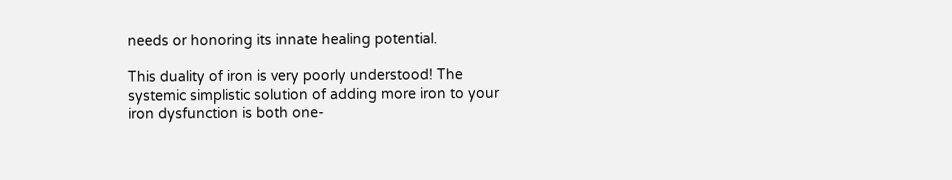needs or honoring its innate healing potential.

This duality of iron is very poorly understood! The systemic simplistic solution of adding more iron to your iron dysfunction is both one-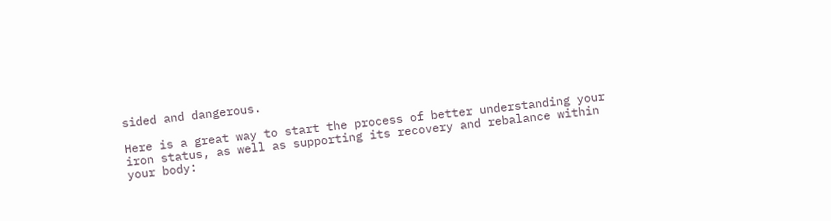sided and dangerous.

Here is a great way to start the process of better understanding your iron status, as well as supporting its recovery and rebalance within your body: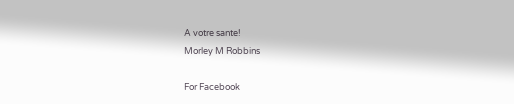A votre sante!
Morley M Robbins

For Facebook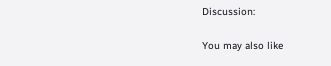Discussion:

You may also like